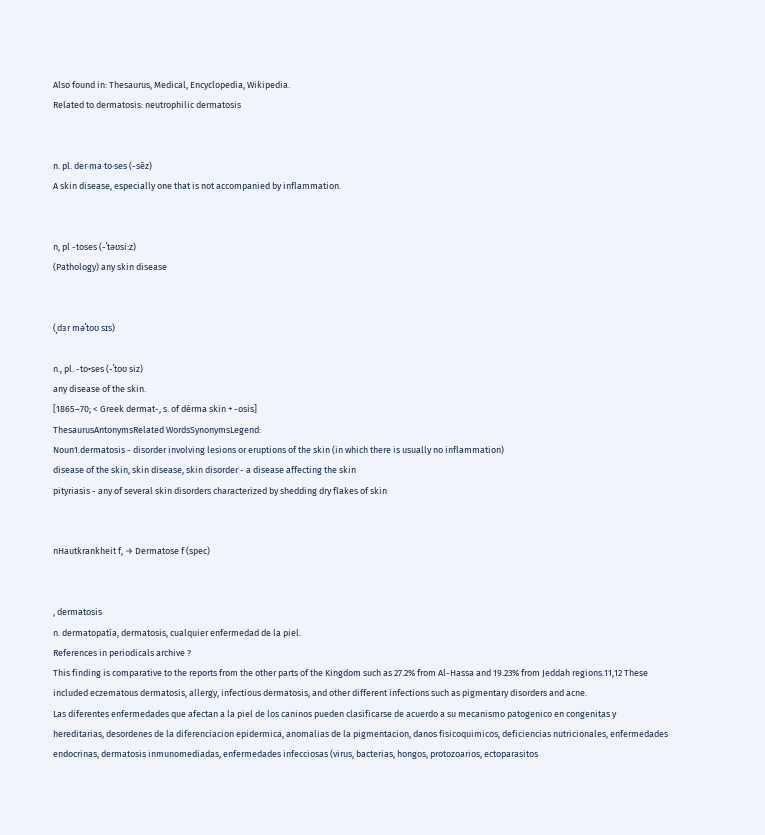Also found in: Thesaurus, Medical, Encyclopedia, Wikipedia.
Related to dermatosis: neutrophilic dermatosis


n. pl. der·ma·to·ses (-sēz)
A skin disease, especially one that is not accompanied by inflammation.


n, pl -toses (-ˈtəʊsiːz)
(Pathology) any skin disease


(ˌdɜr məˈtoʊ sɪs)

n., pl. -to•ses (-ˈtoʊ siz)
any disease of the skin.
[1865–70; < Greek dermat-, s. of dérma skin + -osis]
ThesaurusAntonymsRelated WordsSynonymsLegend:
Noun1.dermatosis - disorder involving lesions or eruptions of the skin (in which there is usually no inflammation)
disease of the skin, skin disease, skin disorder - a disease affecting the skin
pityriasis - any of several skin disorders characterized by shedding dry flakes of skin


nHautkrankheit f, → Dermatose f (spec)


, dermatosis
n. dermatopatía, dermatosis, cualquier enfermedad de la piel.
References in periodicals archive ?
This finding is comparative to the reports from the other parts of the Kingdom such as 27.2% from Al-Hassa and 19.23% from Jeddah regions.11,12 These included eczematous dermatosis, allergy, infectious dermatosis, and other different infections such as pigmentary disorders and acne.
Las diferentes enfermedades que afectan a la piel de los caninos pueden clasificarse de acuerdo a su mecanismo patogenico en congenitas y hereditarias, desordenes de la diferenciacion epidermica, anomalias de la pigmentacion, danos fisicoquimicos, deficiencias nutricionales, enfermedades endocrinas, dermatosis inmunomediadas, enfermedades infecciosas (virus, bacterias, hongos, protozoarios, ectoparasitos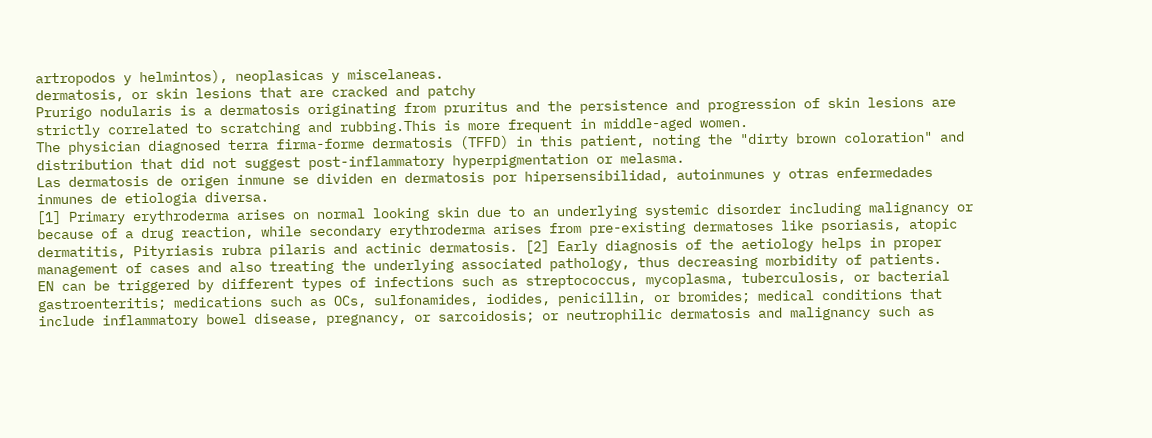artropodos y helmintos), neoplasicas y miscelaneas.
dermatosis, or skin lesions that are cracked and patchy
Prurigo nodularis is a dermatosis originating from pruritus and the persistence and progression of skin lesions are strictly correlated to scratching and rubbing.This is more frequent in middle-aged women.
The physician diagnosed terra firma-forme dermatosis (TFFD) in this patient, noting the "dirty brown coloration" and distribution that did not suggest post-inflammatory hyperpigmentation or melasma.
Las dermatosis de origen inmune se dividen en dermatosis por hipersensibilidad, autoinmunes y otras enfermedades inmunes de etiologia diversa.
[1] Primary erythroderma arises on normal looking skin due to an underlying systemic disorder including malignancy or because of a drug reaction, while secondary erythroderma arises from pre-existing dermatoses like psoriasis, atopic dermatitis, Pityriasis rubra pilaris and actinic dermatosis. [2] Early diagnosis of the aetiology helps in proper management of cases and also treating the underlying associated pathology, thus decreasing morbidity of patients.
EN can be triggered by different types of infections such as streptococcus, mycoplasma, tuberculosis, or bacterial gastroenteritis; medications such as OCs, sulfonamides, iodides, penicillin, or bromides; medical conditions that include inflammatory bowel disease, pregnancy, or sarcoidosis; or neutrophilic dermatosis and malignancy such as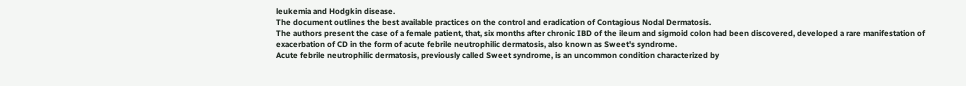leukemia and Hodgkin disease.
The document outlines the best available practices on the control and eradication of Contagious Nodal Dermatosis.
The authors present the case of a female patient, that, six months after chronic IBD of the ileum and sigmoid colon had been discovered, developed a rare manifestation of exacerbation of CD in the form of acute febrile neutrophilic dermatosis, also known as Sweet's syndrome.
Acute febrile neutrophilic dermatosis, previously called Sweet syndrome, is an uncommon condition characterized by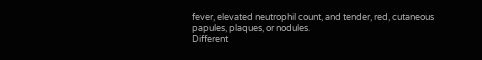fever, elevated neutrophil count, and tender, red, cutaneous papules, plaques, or nodules.
Different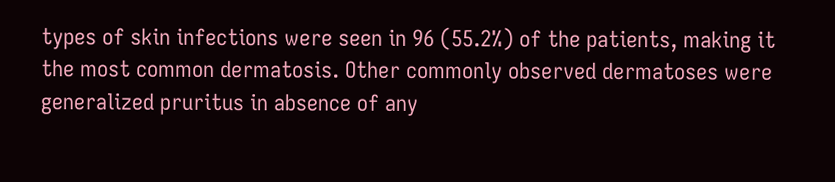types of skin infections were seen in 96 (55.2%) of the patients, making it the most common dermatosis. Other commonly observed dermatoses were generalized pruritus in absence of any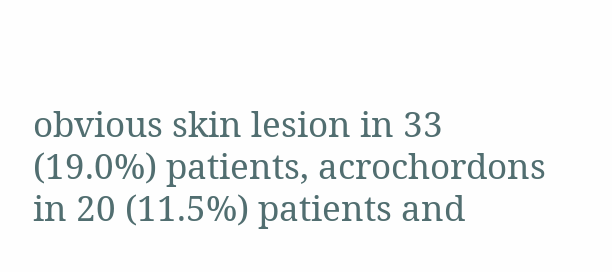obvious skin lesion in 33 (19.0%) patients, acrochordons in 20 (11.5%) patients and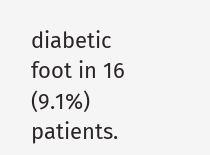diabetic foot in 16 (9.1%) patients.